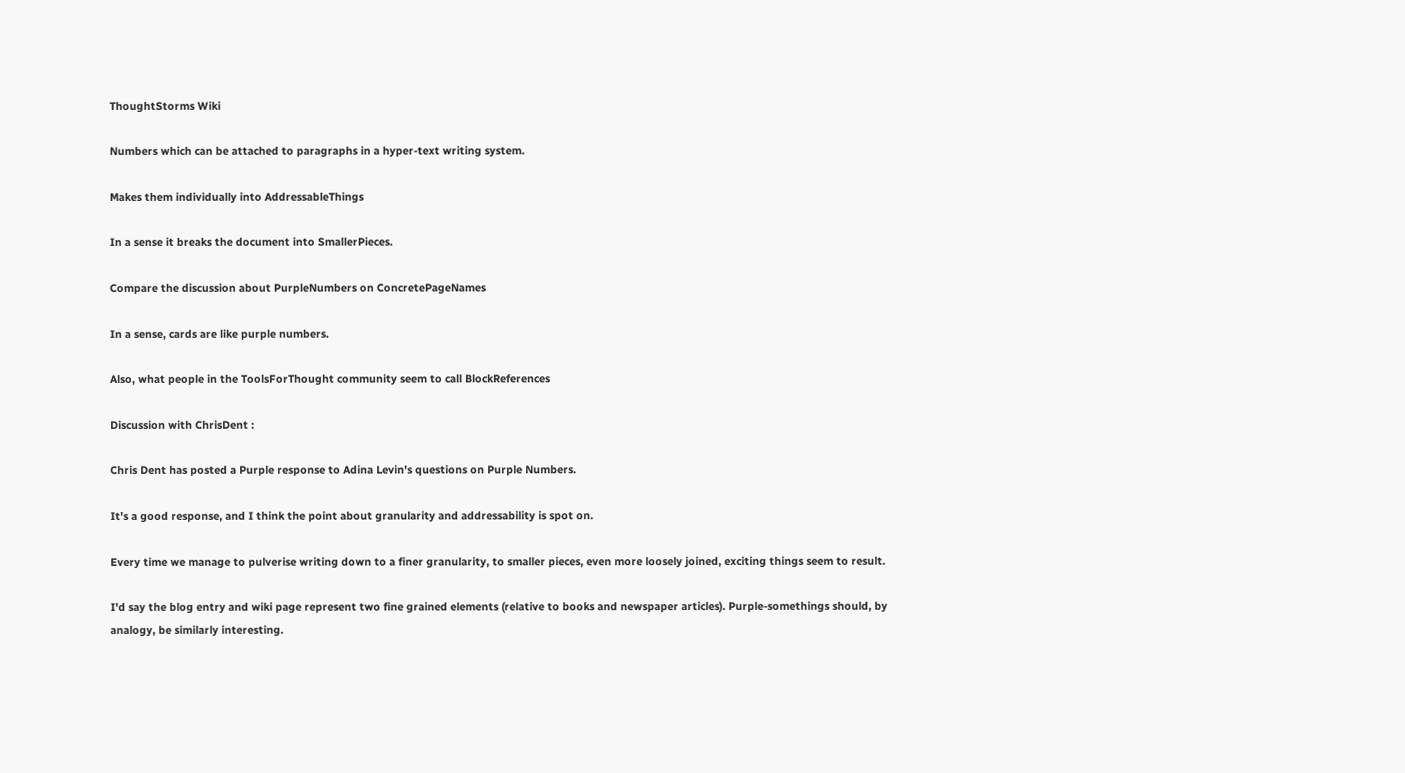ThoughtStorms Wiki

Numbers which can be attached to paragraphs in a hyper-text writing system.

Makes them individually into AddressableThings

In a sense it breaks the document into SmallerPieces.

Compare the discussion about PurpleNumbers on ConcretePageNames

In a sense, cards are like purple numbers.

Also, what people in the ToolsForThought community seem to call BlockReferences

Discussion with ChrisDent :

Chris Dent has posted a Purple response to Adina Levin's questions on Purple Numbers.

It's a good response, and I think the point about granularity and addressability is spot on.

Every time we manage to pulverise writing down to a finer granularity, to smaller pieces, even more loosely joined, exciting things seem to result.

I'd say the blog entry and wiki page represent two fine grained elements (relative to books and newspaper articles). Purple-somethings should, by analogy, be similarly interesting.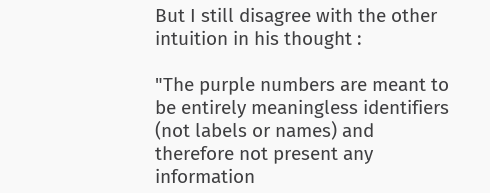But I still disagree with the other intuition in his thought :

"The purple numbers are meant to be entirely meaningless identifiers (not labels or names) and therefore not present any information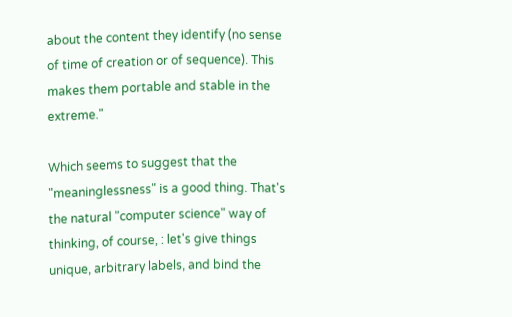about the content they identify (no sense of time of creation or of sequence). This makes them portable and stable in the extreme."

Which seems to suggest that the "meaninglessness" is a good thing. That's the natural "computer science" way of thinking, of course, : let's give things unique, arbitrary labels, and bind the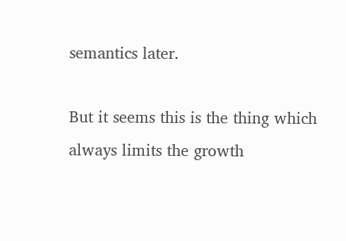semantics later.

But it seems this is the thing which always limits the growth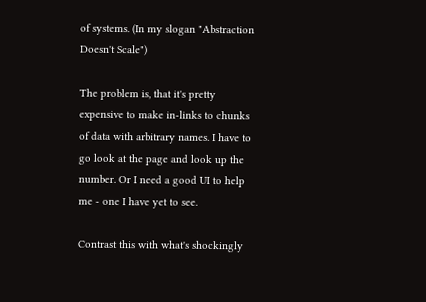of systems. (In my slogan "Abstraction Doesn't Scale")

The problem is, that it's pretty expensive to make in-links to chunks of data with arbitrary names. I have to go look at the page and look up the number. Or I need a good UI to help me - one I have yet to see.

Contrast this with what's shockingly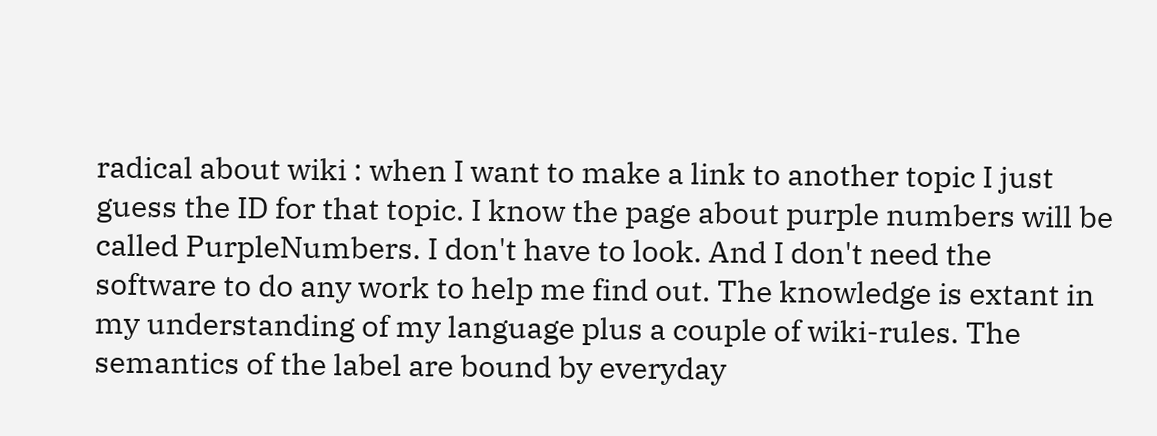radical about wiki : when I want to make a link to another topic I just guess the ID for that topic. I know the page about purple numbers will be called PurpleNumbers. I don't have to look. And I don't need the software to do any work to help me find out. The knowledge is extant in my understanding of my language plus a couple of wiki-rules. The semantics of the label are bound by everyday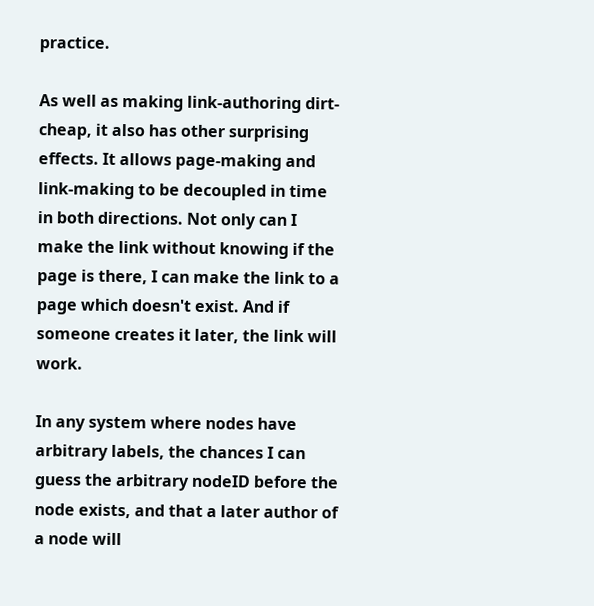practice.

As well as making link-authoring dirt-cheap, it also has other surprising effects. It allows page-making and link-making to be decoupled in time in both directions. Not only can I make the link without knowing if the page is there, I can make the link to a page which doesn't exist. And if someone creates it later, the link will work.

In any system where nodes have arbitrary labels, the chances I can guess the arbitrary nodeID before the node exists, and that a later author of a node will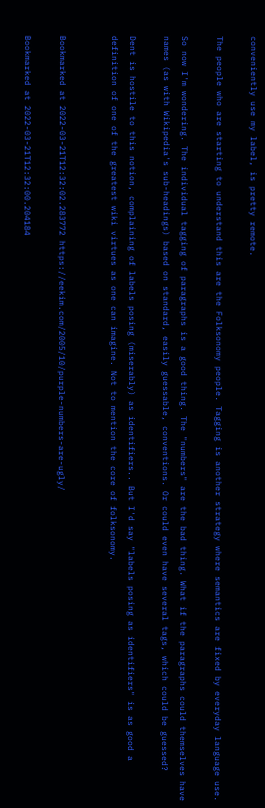conveniently use my label, is pretty remote.

The people who are starting to understand this are the Folksonomy people. Tagging is another strategy where semantics are fixed by everyday language use.

So now I'm wondering. The individual tagging of paragraphs is a good thing. The "numbers" are the bad thing. What if the paragraphs could themselves have names (as with Wikipedia's sub-headings) based on standard, easily guessable, conventions. Or could even have several tags, which could be guessed?

Dent is hostile to this notion, complaining of labels posing (miserably) as identifiers.. But I'd say "labels posing as identifiers" is as good a definition of one of the greatest wiki virtues as one can imagine. Not to mention the core of folksonomy.


Bookmarked at 2022-03-21T12:32:02.283772 https://eekim.com/2005/10/purple-numbers-are-ugly/

Bookmarked at 2022-03-21T12:32:00.204184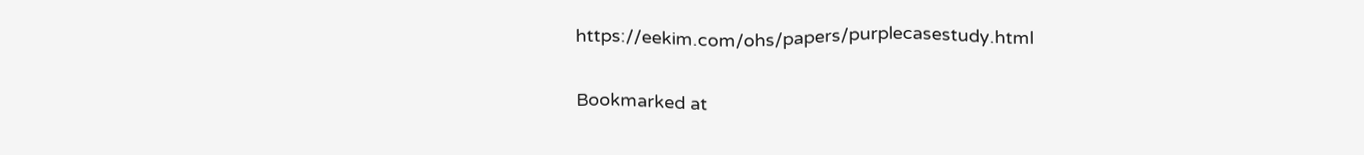https://eekim.com/ohs/papers/purplecasestudy.html

Bookmarked at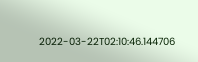2022-03-22T02:10:46.144706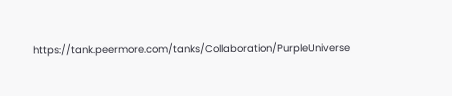https://tank.peermore.com/tanks/Collaboration/PurpleUniverse